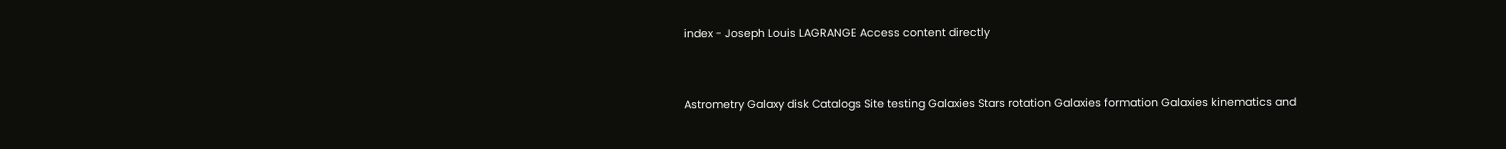index - Joseph Louis LAGRANGE Access content directly


Astrometry Galaxy disk Catalogs Site testing Galaxies Stars rotation Galaxies formation Galaxies kinematics and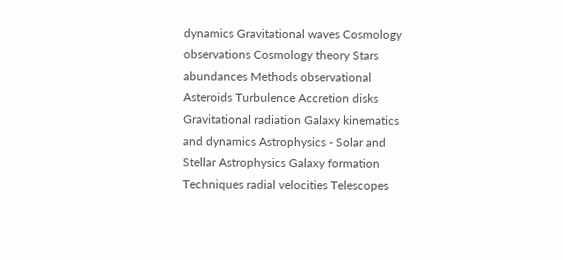dynamics Gravitational waves Cosmology observations Cosmology theory Stars abundances Methods observational Asteroids Turbulence Accretion disks Gravitational radiation Galaxy kinematics and dynamics Astrophysics - Solar and Stellar Astrophysics Galaxy formation Techniques radial velocities Telescopes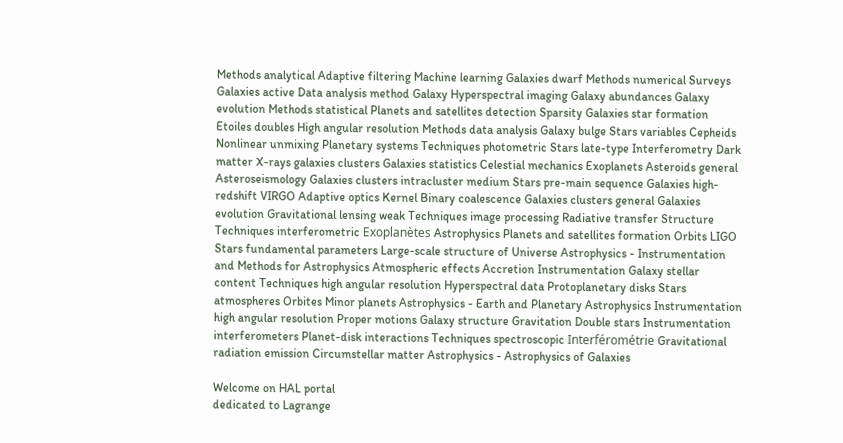Methods analytical Adaptive filtering Machine learning Galaxies dwarf Methods numerical Surveys Galaxies active Data analysis method Galaxy Hyperspectral imaging Galaxy abundances Galaxy evolution Methods statistical Planets and satellites detection Sparsity Galaxies star formation Etoiles doubles High angular resolution Methods data analysis Galaxy bulge Stars variables Cepheids Nonlinear unmixing Planetary systems Techniques photometric Stars late-type Interferometry Dark matter X-rays galaxies clusters Galaxies statistics Celestial mechanics Exoplanets Asteroids general Asteroseismology Galaxies clusters intracluster medium Stars pre-main sequence Galaxies high-redshift VIRGO Adaptive optics Kernel Binary coalescence Galaxies clusters general Galaxies evolution Gravitational lensing weak Techniques image processing Radiative transfer Structure Techniques interferometric Exoplanètes Astrophysics Planets and satellites formation Orbits LIGO Stars fundamental parameters Large-scale structure of Universe Astrophysics - Instrumentation and Methods for Astrophysics Atmospheric effects Accretion Instrumentation Galaxy stellar content Techniques high angular resolution Hyperspectral data Protoplanetary disks Stars atmospheres Orbites Minor planets Astrophysics - Earth and Planetary Astrophysics Instrumentation high angular resolution Proper motions Galaxy structure Gravitation Double stars Instrumentation interferometers Planet-disk interactions Techniques spectroscopic Interférométrie Gravitational radiation emission Circumstellar matter Astrophysics - Astrophysics of Galaxies

Welcome on HAL portal
dedicated to Lagrange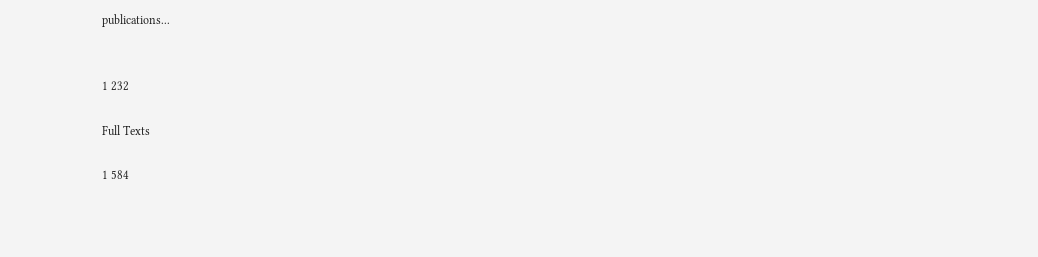publications...


1 232

Full Texts

1 584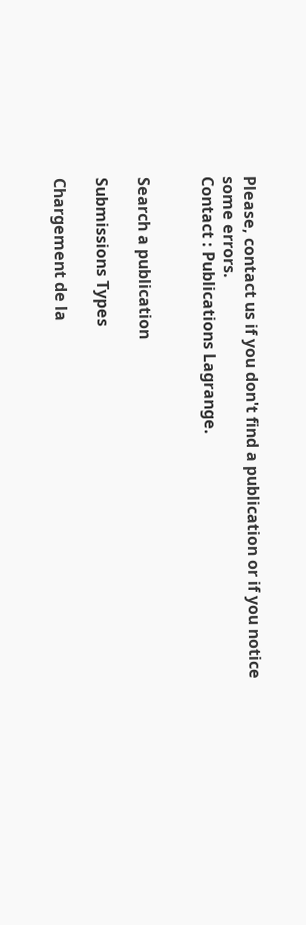Please, contact us if you don't find a publication or if you notice some errors.
Contact : Publications Lagrange.


Search a publication

Submissions Types

Chargement de la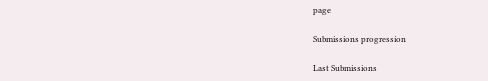page

Submissions progression

Last Submissions